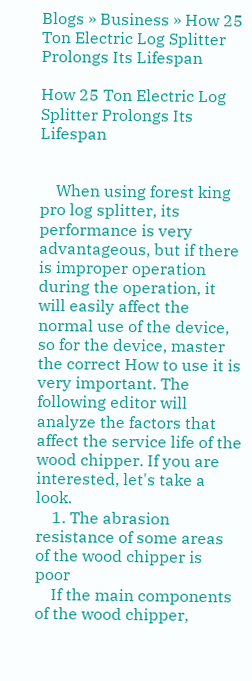Blogs » Business » How 25 Ton Electric Log Splitter Prolongs Its Lifespan

How 25 Ton Electric Log Splitter Prolongs Its Lifespan


    When using forest king pro log splitter, its performance is very advantageous, but if there is improper operation during the operation, it will easily affect the normal use of the device, so for the device, master the correct How to use it is very important. The following editor will analyze the factors that affect the service life of the wood chipper. If you are interested, let's take a look.
    1. The abrasion resistance of some areas of the wood chipper is poor
    If the main components of the wood chipper,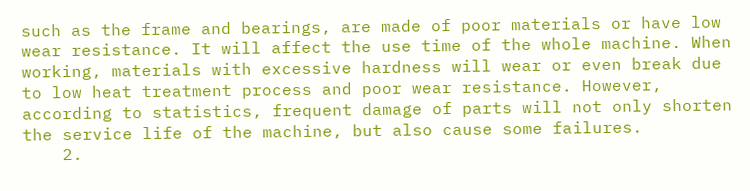such as the frame and bearings, are made of poor materials or have low wear resistance. It will affect the use time of the whole machine. When working, materials with excessive hardness will wear or even break due to low heat treatment process and poor wear resistance. However, according to statistics, frequent damage of parts will not only shorten the service life of the machine, but also cause some failures.
    2.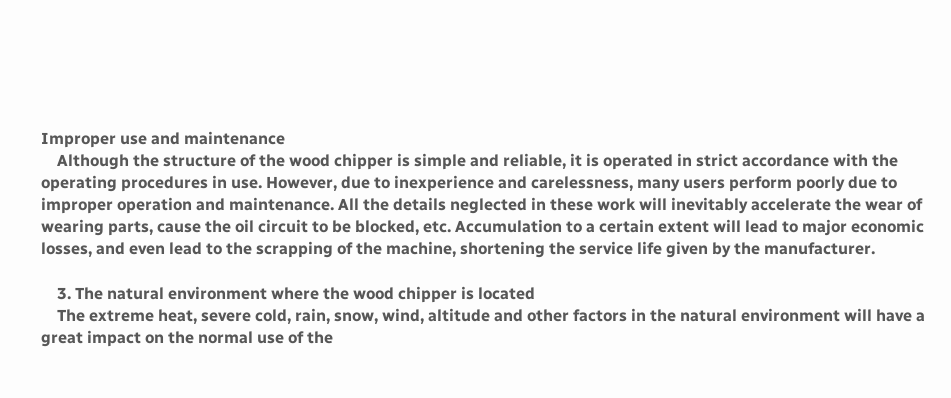Improper use and maintenance
    Although the structure of the wood chipper is simple and reliable, it is operated in strict accordance with the operating procedures in use. However, due to inexperience and carelessness, many users perform poorly due to improper operation and maintenance. All the details neglected in these work will inevitably accelerate the wear of wearing parts, cause the oil circuit to be blocked, etc. Accumulation to a certain extent will lead to major economic losses, and even lead to the scrapping of the machine, shortening the service life given by the manufacturer.

    3. The natural environment where the wood chipper is located
    The extreme heat, severe cold, rain, snow, wind, altitude and other factors in the natural environment will have a great impact on the normal use of the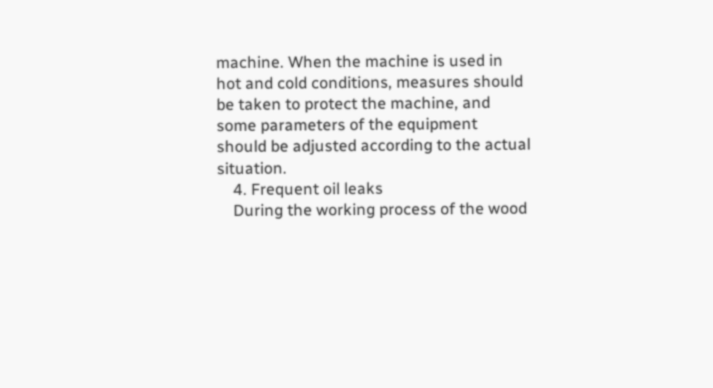machine. When the machine is used in hot and cold conditions, measures should be taken to protect the machine, and some parameters of the equipment should be adjusted according to the actual situation.
    4. Frequent oil leaks
    During the working process of the wood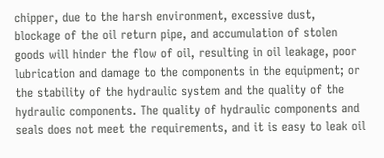chipper, due to the harsh environment, excessive dust, blockage of the oil return pipe, and accumulation of stolen goods will hinder the flow of oil, resulting in oil leakage, poor lubrication and damage to the components in the equipment; or the stability of the hydraulic system and the quality of the hydraulic components. The quality of hydraulic components and seals does not meet the requirements, and it is easy to leak oil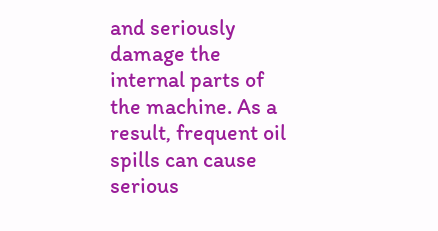and seriously damage the internal parts of the machine. As a result, frequent oil spills can cause serious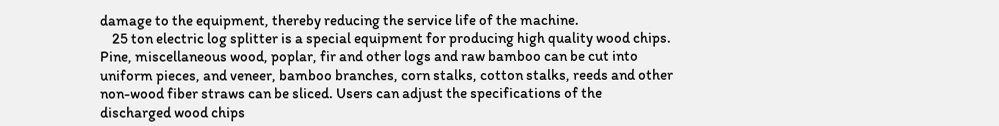damage to the equipment, thereby reducing the service life of the machine.
    25 ton electric log splitter is a special equipment for producing high quality wood chips. Pine, miscellaneous wood, poplar, fir and other logs and raw bamboo can be cut into uniform pieces, and veneer, bamboo branches, corn stalks, cotton stalks, reeds and other non-wood fiber straws can be sliced. Users can adjust the specifications of the discharged wood chips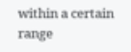within a certain range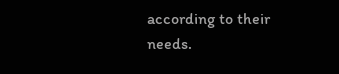according to their needs.